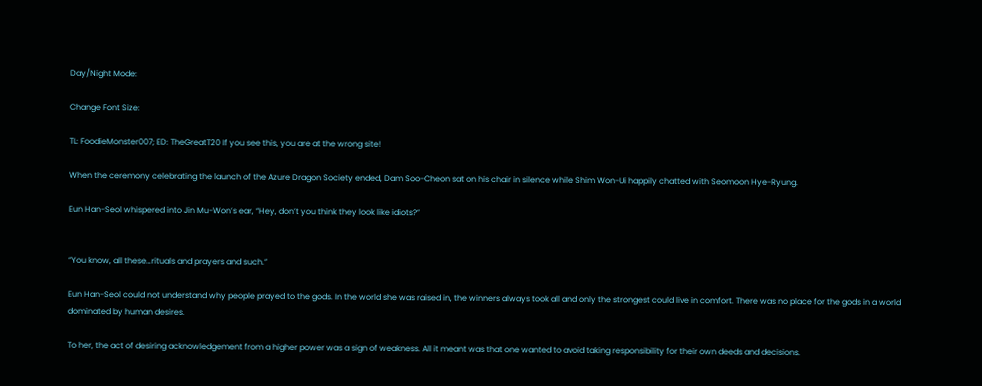Day/Night Mode:

Change Font Size:

TL: FoodieMonster007; ED: TheGreatT20 If you see this, you are at the wrong site!

When the ceremony celebrating the launch of the Azure Dragon Society ended, Dam Soo-Cheon sat on his chair in silence while Shim Won-Ui happily chatted with Seomoon Hye-Ryung.

Eun Han-Seol whispered into Jin Mu-Won’s ear, “Hey, don’t you think they look like idiots?”


“You know, all these…rituals and prayers and such.”

Eun Han-Seol could not understand why people prayed to the gods. In the world she was raised in, the winners always took all and only the strongest could live in comfort. There was no place for the gods in a world dominated by human desires.

To her, the act of desiring acknowledgement from a higher power was a sign of weakness. All it meant was that one wanted to avoid taking responsibility for their own deeds and decisions.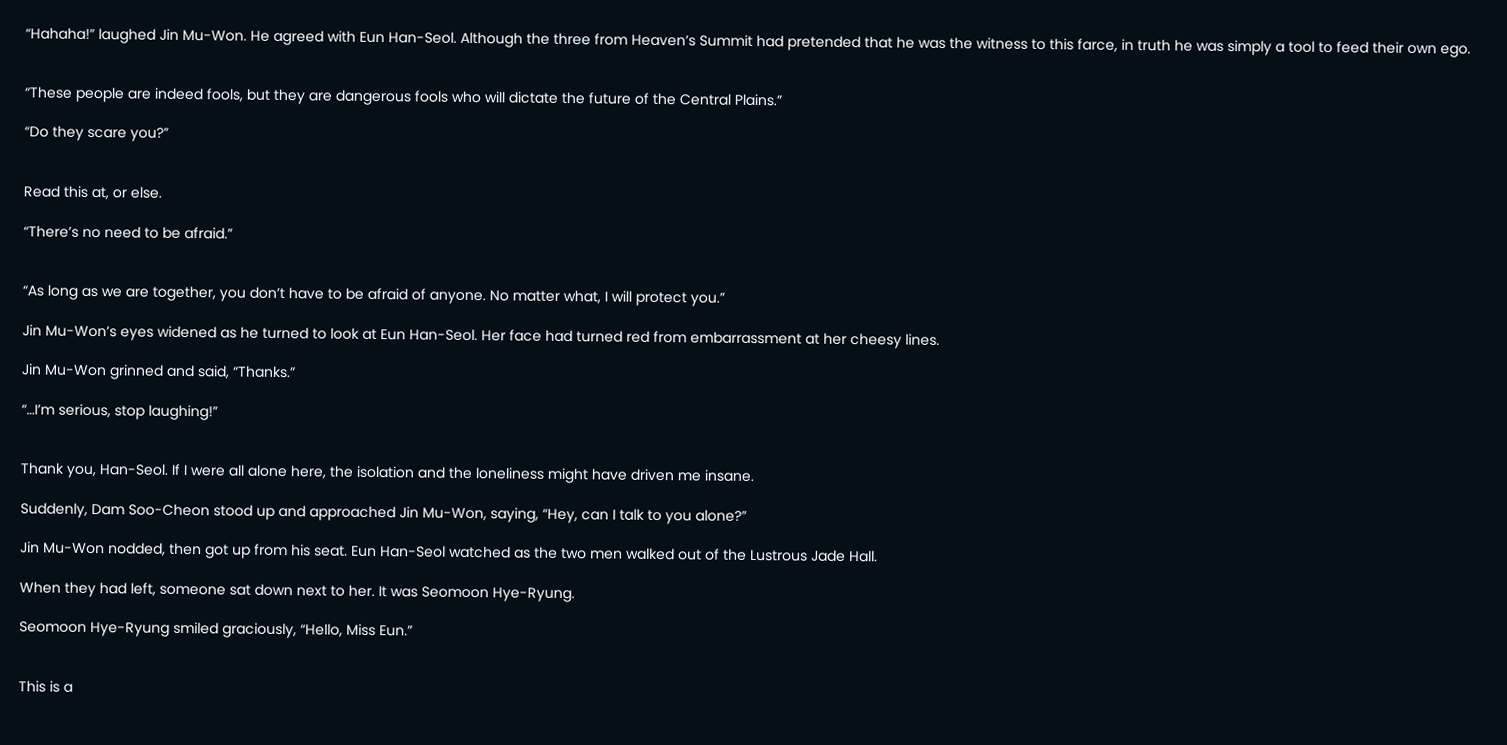“Hahaha!” laughed Jin Mu-Won. He agreed with Eun Han-Seol. Although the three from Heaven’s Summit had pretended that he was the witness to this farce, in truth he was simply a tool to feed their own ego.


“These people are indeed fools, but they are dangerous fools who will dictate the future of the Central Plains.”

“Do they scare you?”


Read this at, or else.

“There’s no need to be afraid.”


“As long as we are together, you don’t have to be afraid of anyone. No matter what, I will protect you.”

Jin Mu-Won’s eyes widened as he turned to look at Eun Han-Seol. Her face had turned red from embarrassment at her cheesy lines.

Jin Mu-Won grinned and said, “Thanks.”

“…I’m serious, stop laughing!”


Thank you, Han-Seol. If I were all alone here, the isolation and the loneliness might have driven me insane.

Suddenly, Dam Soo-Cheon stood up and approached Jin Mu-Won, saying, “Hey, can I talk to you alone?”

Jin Mu-Won nodded, then got up from his seat. Eun Han-Seol watched as the two men walked out of the Lustrous Jade Hall.

When they had left, someone sat down next to her. It was Seomoon Hye-Ryung.

Seomoon Hye-Ryung smiled graciously, “Hello, Miss Eun.”


This is a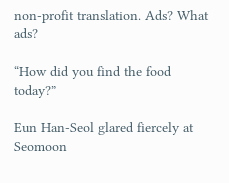non-profit translation. Ads? What ads?

“How did you find the food today?”

Eun Han-Seol glared fiercely at Seomoon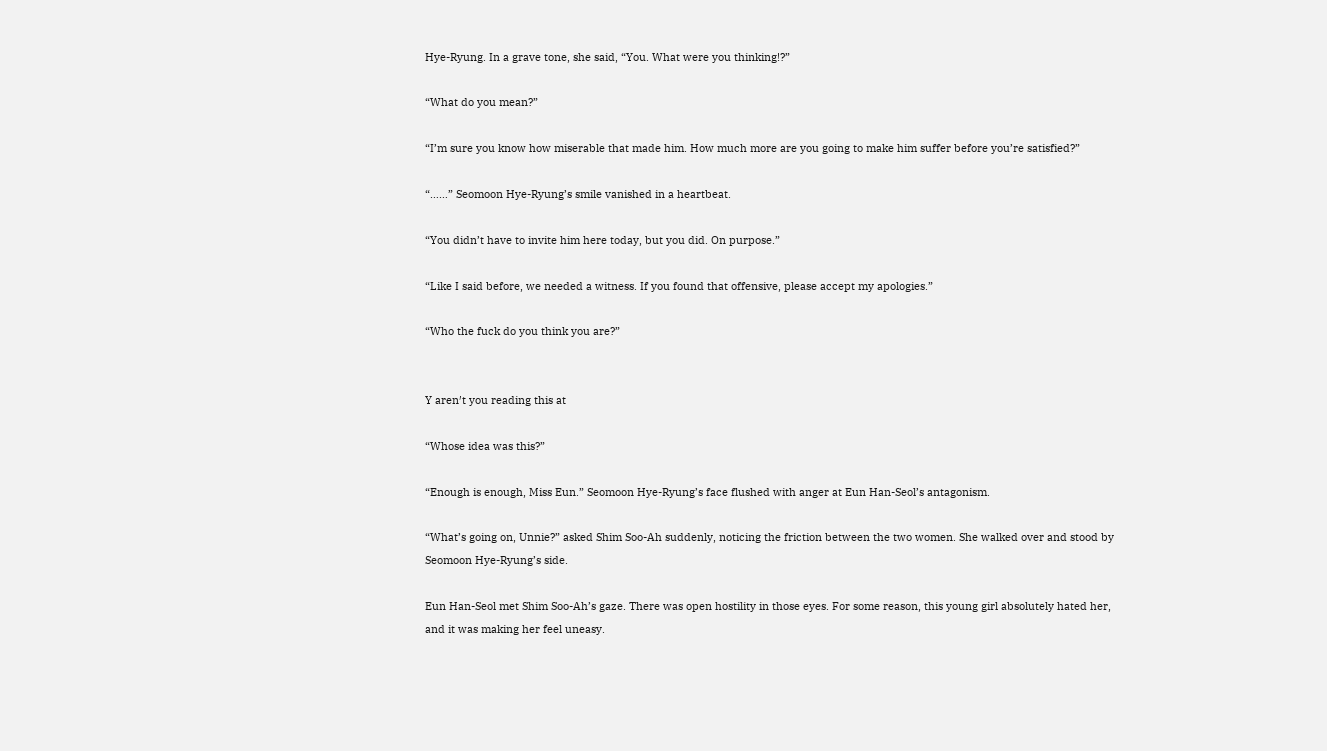Hye-Ryung. In a grave tone, she said, “You. What were you thinking!?”

“What do you mean?”

“I’m sure you know how miserable that made him. How much more are you going to make him suffer before you’re satisfied?”

“……” Seomoon Hye-Ryung’s smile vanished in a heartbeat.

“You didn’t have to invite him here today, but you did. On purpose.”

“Like I said before, we needed a witness. If you found that offensive, please accept my apologies.”

“Who the fuck do you think you are?”


Y aren′t you reading this at

“Whose idea was this?”

“Enough is enough, Miss Eun.” Seomoon Hye-Ryung’s face flushed with anger at Eun Han-Seol’s antagonism.

“What’s going on, Unnie?” asked Shim Soo-Ah suddenly, noticing the friction between the two women. She walked over and stood by Seomoon Hye-Ryung’s side.

Eun Han-Seol met Shim Soo-Ah’s gaze. There was open hostility in those eyes. For some reason, this young girl absolutely hated her, and it was making her feel uneasy.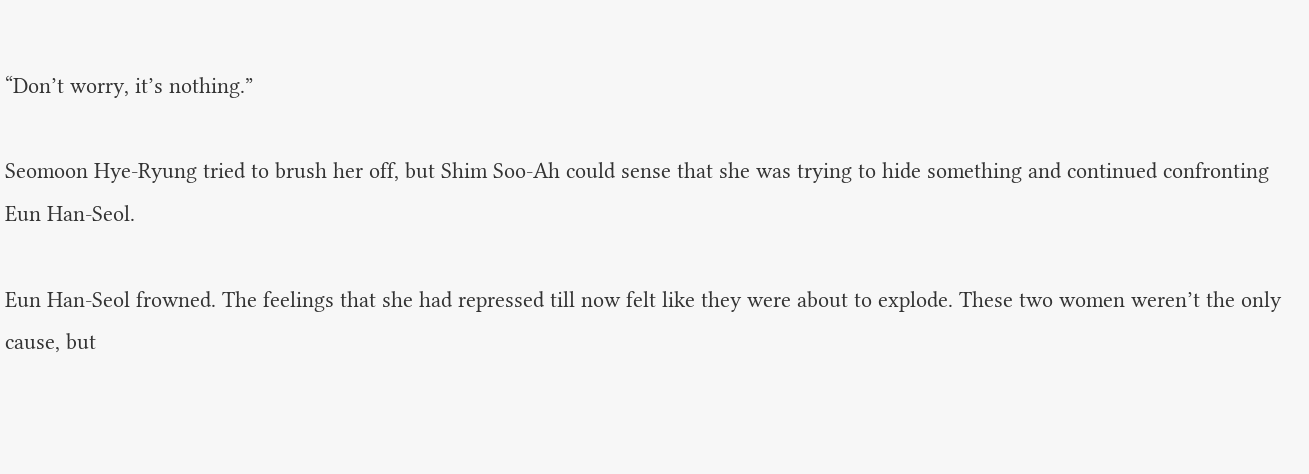“Don’t worry, it’s nothing.”

Seomoon Hye-Ryung tried to brush her off, but Shim Soo-Ah could sense that she was trying to hide something and continued confronting Eun Han-Seol.

Eun Han-Seol frowned. The feelings that she had repressed till now felt like they were about to explode. These two women weren’t the only cause, but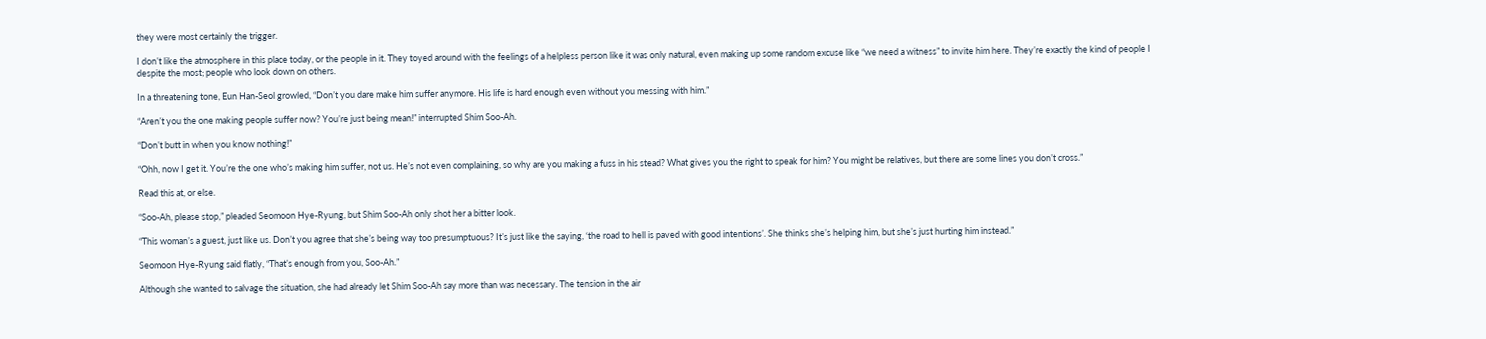they were most certainly the trigger.

I don’t like the atmosphere in this place today, or the people in it. They toyed around with the feelings of a helpless person like it was only natural, even making up some random excuse like “we need a witness” to invite him here. They’re exactly the kind of people I despite the most; people who look down on others.

In a threatening tone, Eun Han-Seol growled, “Don’t you dare make him suffer anymore. His life is hard enough even without you messing with him.”

“Aren’t you the one making people suffer now? You’re just being mean!” interrupted Shim Soo-Ah.

“Don’t butt in when you know nothing!”

“Ohh, now I get it. You’re the one who’s making him suffer, not us. He’s not even complaining, so why are you making a fuss in his stead? What gives you the right to speak for him? You might be relatives, but there are some lines you don’t cross.”

Read this at, or else.

“Soo-Ah, please stop,” pleaded Seomoon Hye-Ryung, but Shim Soo-Ah only shot her a bitter look.

“This woman’s a guest, just like us. Don’t you agree that she’s being way too presumptuous? It’s just like the saying, ‘the road to hell is paved with good intentions’. She thinks she’s helping him, but she’s just hurting him instead.”

Seomoon Hye-Ryung said flatly, “That’s enough from you, Soo-Ah.”

Although she wanted to salvage the situation, she had already let Shim Soo-Ah say more than was necessary. The tension in the air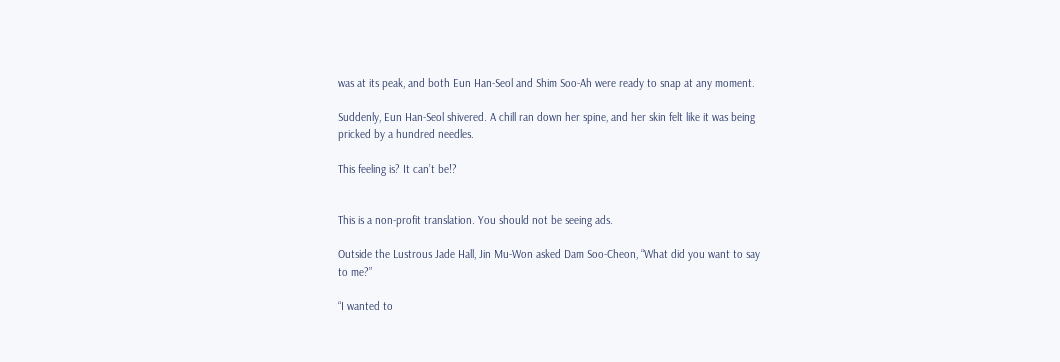was at its peak, and both Eun Han-Seol and Shim Soo-Ah were ready to snap at any moment.

Suddenly, Eun Han-Seol shivered. A chill ran down her spine, and her skin felt like it was being pricked by a hundred needles.

This feeling is? It can’t be!?


This is a non-profit translation. You should not be seeing ads.

Outside the Lustrous Jade Hall, Jin Mu-Won asked Dam Soo-Cheon, “What did you want to say to me?”

“I wanted to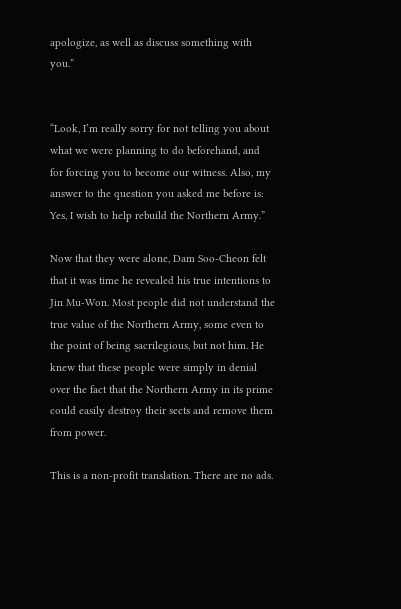apologize, as well as discuss something with you.”


“Look, I’m really sorry for not telling you about what we were planning to do beforehand, and for forcing you to become our witness. Also, my answer to the question you asked me before is: Yes, I wish to help rebuild the Northern Army.”

Now that they were alone, Dam Soo-Cheon felt that it was time he revealed his true intentions to Jin Mu-Won. Most people did not understand the true value of the Northern Army, some even to the point of being sacrilegious, but not him. He knew that these people were simply in denial over the fact that the Northern Army in its prime could easily destroy their sects and remove them from power.

This is a non-profit translation. There are no ads.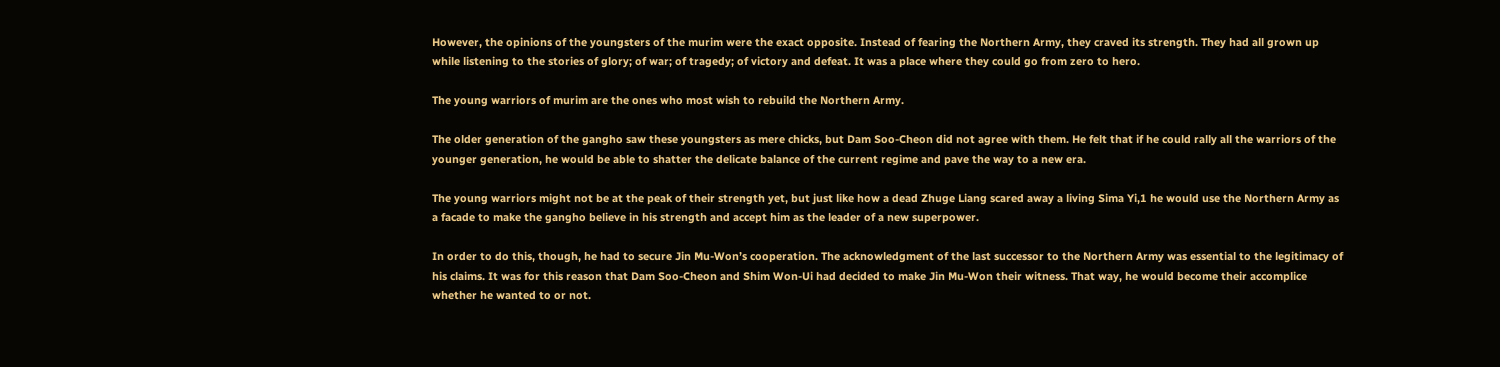However, the opinions of the youngsters of the murim were the exact opposite. Instead of fearing the Northern Army, they craved its strength. They had all grown up while listening to the stories of glory; of war; of tragedy; of victory and defeat. It was a place where they could go from zero to hero.

The young warriors of murim are the ones who most wish to rebuild the Northern Army.

The older generation of the gangho saw these youngsters as mere chicks, but Dam Soo-Cheon did not agree with them. He felt that if he could rally all the warriors of the younger generation, he would be able to shatter the delicate balance of the current regime and pave the way to a new era.

The young warriors might not be at the peak of their strength yet, but just like how a dead Zhuge Liang scared away a living Sima Yi,1 he would use the Northern Army as a facade to make the gangho believe in his strength and accept him as the leader of a new superpower.

In order to do this, though, he had to secure Jin Mu-Won’s cooperation. The acknowledgment of the last successor to the Northern Army was essential to the legitimacy of his claims. It was for this reason that Dam Soo-Cheon and Shim Won-Ui had decided to make Jin Mu-Won their witness. That way, he would become their accomplice whether he wanted to or not.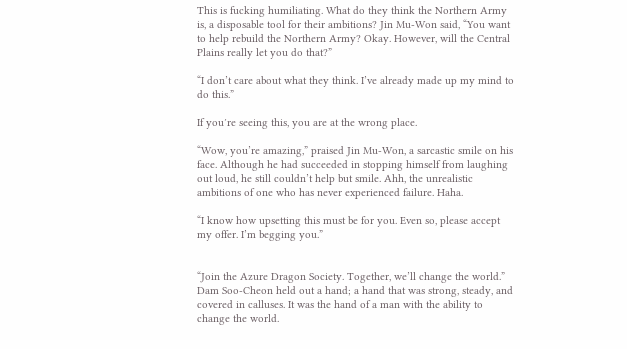This is fucking humiliating. What do they think the Northern Army is, a disposable tool for their ambitions? Jin Mu-Won said, “You want to help rebuild the Northern Army? Okay. However, will the Central Plains really let you do that?”

“I don’t care about what they think. I’ve already made up my mind to do this.”

If you′re seeing this, you are at the wrong place.

“Wow, you’re amazing,” praised Jin Mu-Won, a sarcastic smile on his face. Although he had succeeded in stopping himself from laughing out loud, he still couldn’t help but smile. Ahh, the unrealistic ambitions of one who has never experienced failure. Haha.

“I know how upsetting this must be for you. Even so, please accept my offer. I’m begging you.”


“Join the Azure Dragon Society. Together, we’ll change the world.” Dam Soo-Cheon held out a hand; a hand that was strong, steady, and covered in calluses. It was the hand of a man with the ability to change the world.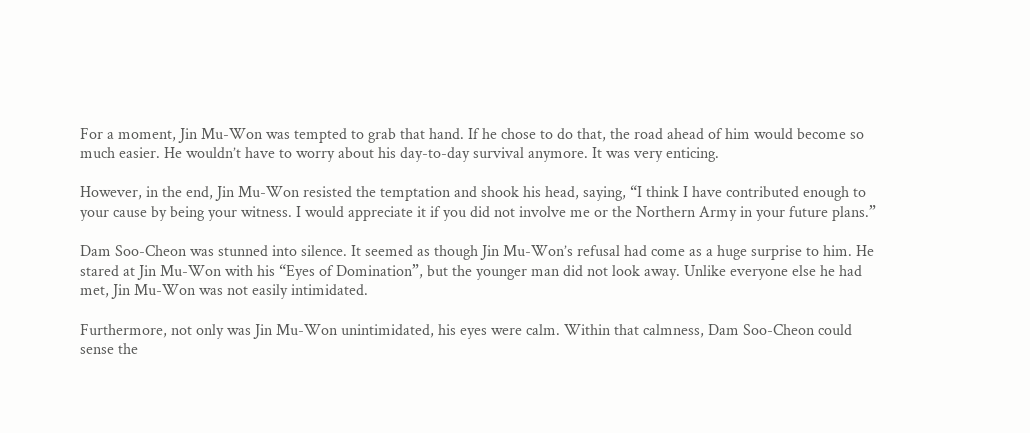For a moment, Jin Mu-Won was tempted to grab that hand. If he chose to do that, the road ahead of him would become so much easier. He wouldn’t have to worry about his day-to-day survival anymore. It was very enticing.

However, in the end, Jin Mu-Won resisted the temptation and shook his head, saying, “I think I have contributed enough to your cause by being your witness. I would appreciate it if you did not involve me or the Northern Army in your future plans.”

Dam Soo-Cheon was stunned into silence. It seemed as though Jin Mu-Won’s refusal had come as a huge surprise to him. He stared at Jin Mu-Won with his “Eyes of Domination”, but the younger man did not look away. Unlike everyone else he had met, Jin Mu-Won was not easily intimidated.

Furthermore, not only was Jin Mu-Won unintimidated, his eyes were calm. Within that calmness, Dam Soo-Cheon could sense the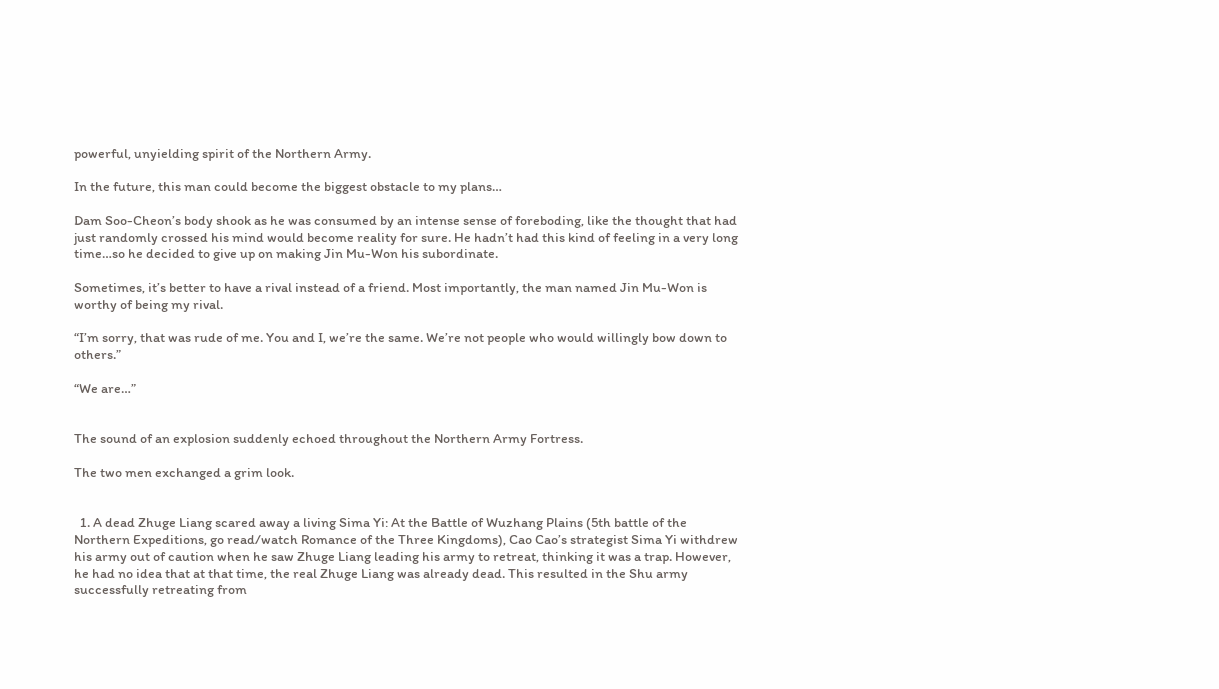powerful, unyielding spirit of the Northern Army.

In the future, this man could become the biggest obstacle to my plans…

Dam Soo-Cheon’s body shook as he was consumed by an intense sense of foreboding, like the thought that had just randomly crossed his mind would become reality for sure. He hadn’t had this kind of feeling in a very long time…so he decided to give up on making Jin Mu-Won his subordinate.

Sometimes, it’s better to have a rival instead of a friend. Most importantly, the man named Jin Mu-Won is worthy of being my rival.

“I’m sorry, that was rude of me. You and I, we’re the same. We’re not people who would willingly bow down to others.”

“We are…”


The sound of an explosion suddenly echoed throughout the Northern Army Fortress.

The two men exchanged a grim look.


  1. A dead Zhuge Liang scared away a living Sima Yi: At the Battle of Wuzhang Plains (5th battle of the Northern Expeditions, go read/watch Romance of the Three Kingdoms), Cao Cao’s strategist Sima Yi withdrew his army out of caution when he saw Zhuge Liang leading his army to retreat, thinking it was a trap. However, he had no idea that at that time, the real Zhuge Liang was already dead. This resulted in the Shu army successfully retreating from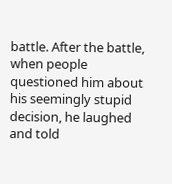battle. After the battle, when people questioned him about his seemingly stupid decision, he laughed and told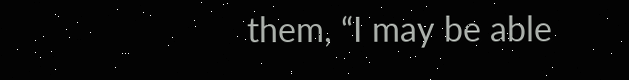them, “I may be able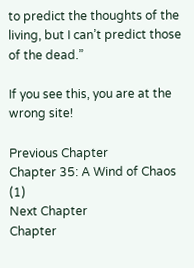to predict the thoughts of the living, but I can’t predict those of the dead.”

If you see this, you are at the wrong site!

Previous Chapter
Chapter 35: A Wind of Chaos (1)
Next Chapter
Chapter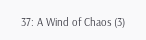37: A Wind of Chaos (3)